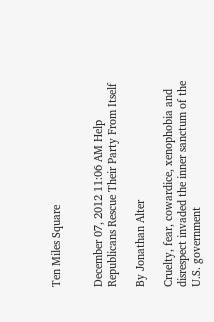Ten Miles Square


December 07, 2012 11:06 AM Help Republicans Rescue Their Party From Itself

By Jonathan Alter

Cruelty, fear, cowardice, xenophobia and disrespect invaded the inner sanctum of the U.S. government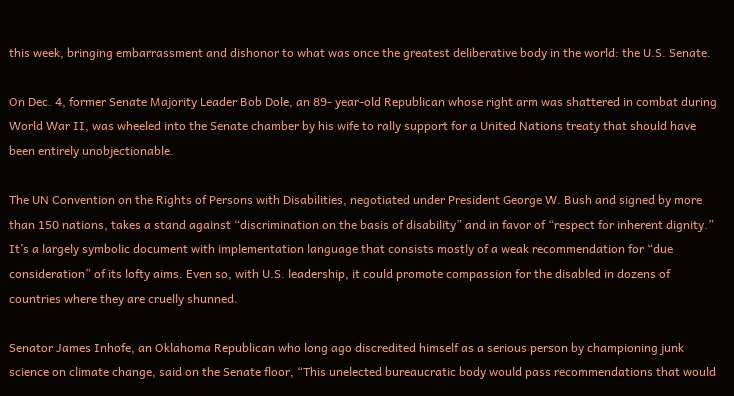this week, bringing embarrassment and dishonor to what was once the greatest deliberative body in the world: the U.S. Senate.

On Dec. 4, former Senate Majority Leader Bob Dole, an 89- year-old Republican whose right arm was shattered in combat during World War II, was wheeled into the Senate chamber by his wife to rally support for a United Nations treaty that should have been entirely unobjectionable.

The UN Convention on the Rights of Persons with Disabilities, negotiated under President George W. Bush and signed by more than 150 nations, takes a stand against “discrimination on the basis of disability” and in favor of “respect for inherent dignity.” It’s a largely symbolic document with implementation language that consists mostly of a weak recommendation for “due consideration” of its lofty aims. Even so, with U.S. leadership, it could promote compassion for the disabled in dozens of countries where they are cruelly shunned.

Senator James Inhofe, an Oklahoma Republican who long ago discredited himself as a serious person by championing junk science on climate change, said on the Senate floor, “This unelected bureaucratic body would pass recommendations that would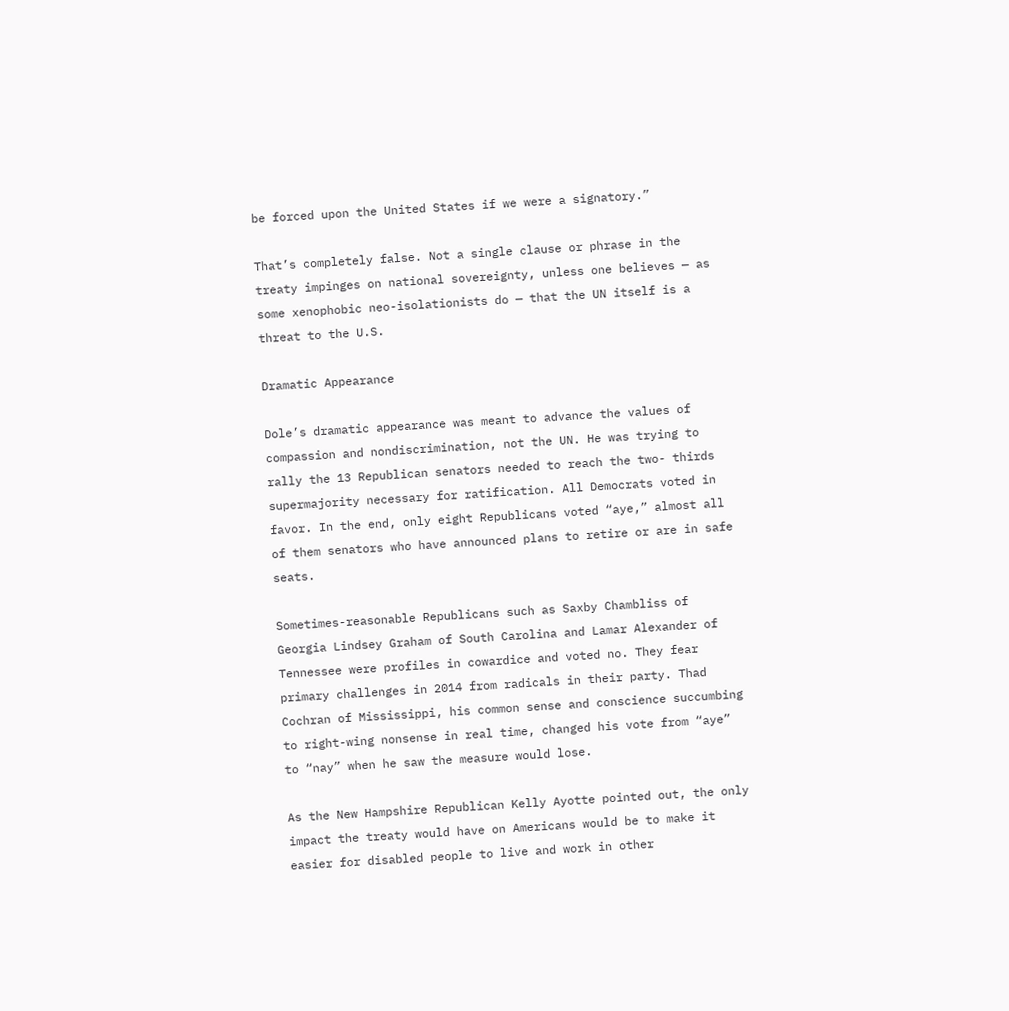be forced upon the United States if we were a signatory.”

That’s completely false. Not a single clause or phrase in the treaty impinges on national sovereignty, unless one believes — as some xenophobic neo-isolationists do — that the UN itself is a threat to the U.S.

Dramatic Appearance

Dole’s dramatic appearance was meant to advance the values of compassion and nondiscrimination, not the UN. He was trying to rally the 13 Republican senators needed to reach the two- thirds supermajority necessary for ratification. All Democrats voted in favor. In the end, only eight Republicans voted “aye,” almost all of them senators who have announced plans to retire or are in safe seats.

Sometimes-reasonable Republicans such as Saxby Chambliss of Georgia Lindsey Graham of South Carolina and Lamar Alexander of Tennessee were profiles in cowardice and voted no. They fear primary challenges in 2014 from radicals in their party. Thad Cochran of Mississippi, his common sense and conscience succumbing to right-wing nonsense in real time, changed his vote from “aye” to “nay” when he saw the measure would lose.

As the New Hampshire Republican Kelly Ayotte pointed out, the only impact the treaty would have on Americans would be to make it easier for disabled people to live and work in other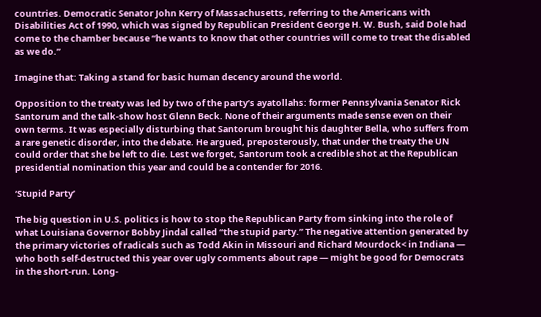countries. Democratic Senator John Kerry of Massachusetts, referring to the Americans with Disabilities Act of 1990, which was signed by Republican President George H. W. Bush, said Dole had come to the chamber because “he wants to know that other countries will come to treat the disabled as we do.”

Imagine that: Taking a stand for basic human decency around the world.

Opposition to the treaty was led by two of the party’s ayatollahs: former Pennsylvania Senator Rick Santorum and the talk-show host Glenn Beck. None of their arguments made sense even on their own terms. It was especially disturbing that Santorum brought his daughter Bella, who suffers from a rare genetic disorder, into the debate. He argued, preposterously, that under the treaty the UN could order that she be left to die. Lest we forget, Santorum took a credible shot at the Republican presidential nomination this year and could be a contender for 2016.

‘Stupid Party’

The big question in U.S. politics is how to stop the Republican Party from sinking into the role of what Louisiana Governor Bobby Jindal called “the stupid party.” The negative attention generated by the primary victories of radicals such as Todd Akin in Missouri and Richard Mourdock< in Indiana — who both self-destructed this year over ugly comments about rape — might be good for Democrats in the short-run. Long-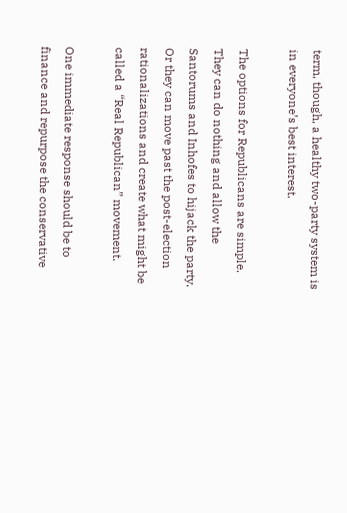term, though, a healthy two-party system is in everyone’s best interest.

The options for Republicans are simple. They can do nothing and allow the Santorums and Inhofes to hijack the party. Or they can move past the post-election rationalizations and create what might be called a “Real Republican” movement.

One immediate response should be to finance and repurpose the conservative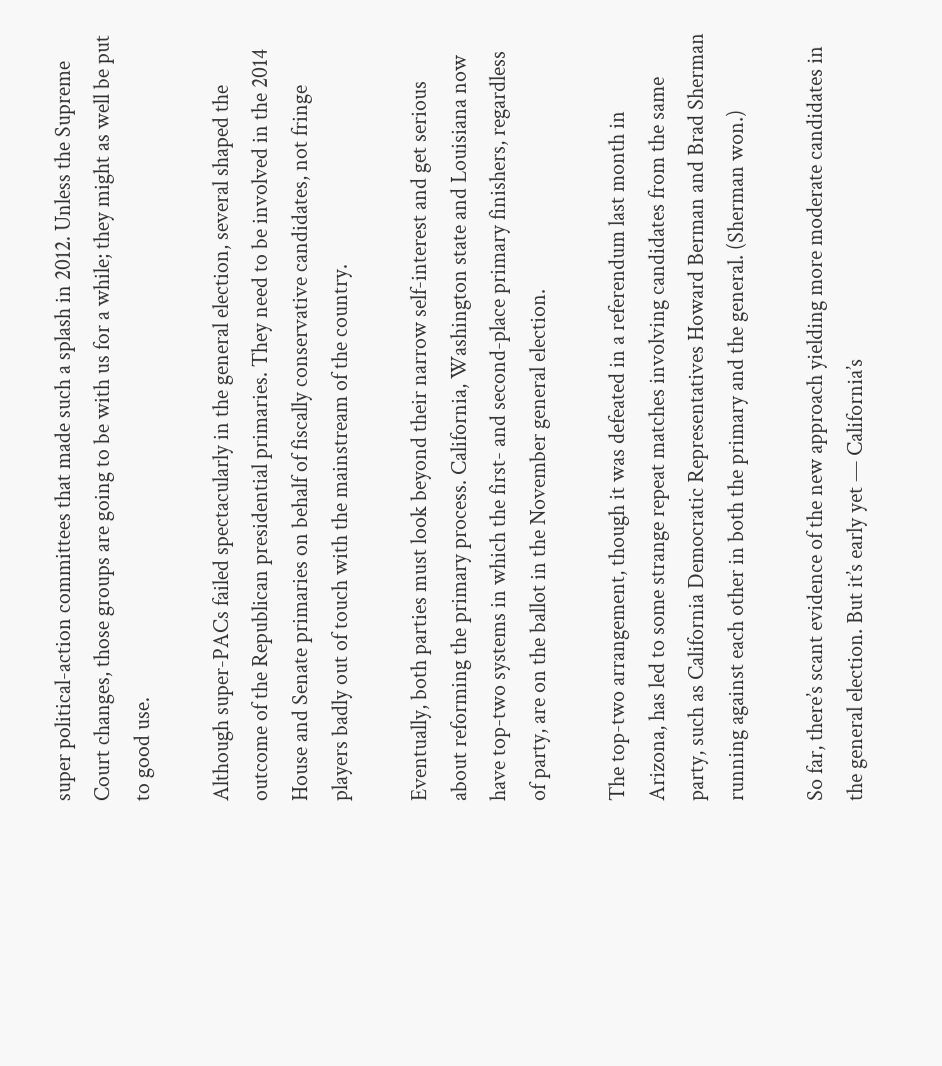super political-action committees that made such a splash in 2012. Unless the Supreme Court changes, those groups are going to be with us for a while; they might as well be put to good use.

Although super-PACs failed spectacularly in the general election, several shaped the outcome of the Republican presidential primaries. They need to be involved in the 2014 House and Senate primaries on behalf of fiscally conservative candidates, not fringe players badly out of touch with the mainstream of the country.

Eventually, both parties must look beyond their narrow self-interest and get serious about reforming the primary process. California, Washington state and Louisiana now have top-two systems in which the first- and second-place primary finishers, regardless of party, are on the ballot in the November general election.

The top-two arrangement, though it was defeated in a referendum last month in Arizona, has led to some strange repeat matches involving candidates from the same party, such as California Democratic Representatives Howard Berman and Brad Sherman running against each other in both the primary and the general. (Sherman won.)

So far, there’s scant evidence of the new approach yielding more moderate candidates in the general election. But it’s early yet — California’s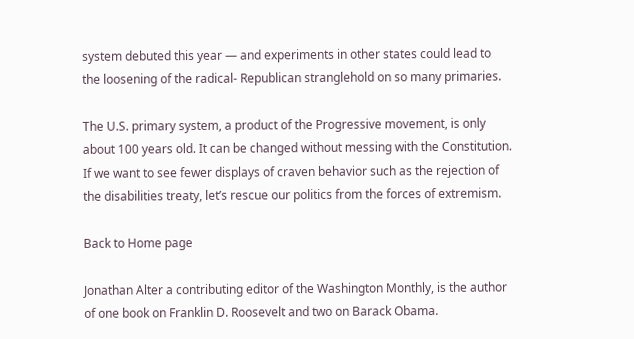system debuted this year — and experiments in other states could lead to the loosening of the radical- Republican stranglehold on so many primaries.

The U.S. primary system, a product of the Progressive movement, is only about 100 years old. It can be changed without messing with the Constitution. If we want to see fewer displays of craven behavior such as the rejection of the disabilities treaty, let’s rescue our politics from the forces of extremism.

Back to Home page

Jonathan Alter a contributing editor of the Washington Monthly, is the author of one book on Franklin D. Roosevelt and two on Barack Obama.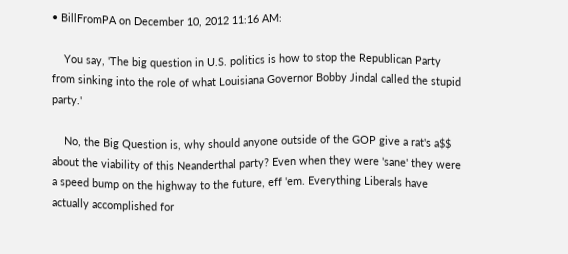• BillFromPA on December 10, 2012 11:16 AM:

    You say, 'The big question in U.S. politics is how to stop the Republican Party from sinking into the role of what Louisiana Governor Bobby Jindal called the stupid party.'

    No, the Big Question is, why should anyone outside of the GOP give a rat's a$$ about the viability of this Neanderthal party? Even when they were 'sane' they were a speed bump on the highway to the future, eff 'em. Everything Liberals have actually accomplished for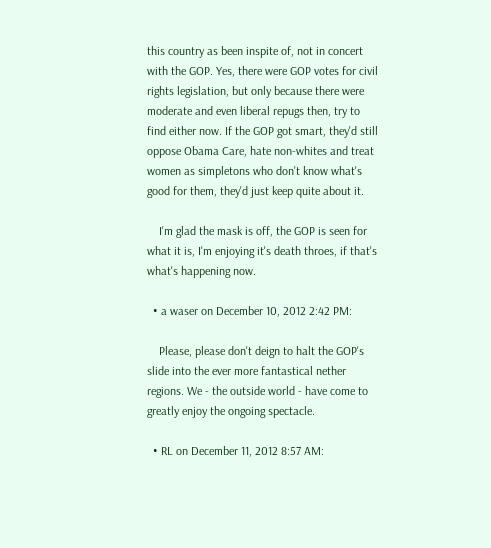this country as been inspite of, not in concert with the GOP. Yes, there were GOP votes for civil rights legislation, but only because there were moderate and even liberal repugs then, try to find either now. If the GOP got smart, they'd still oppose Obama Care, hate non-whites and treat women as simpletons who don't know what's good for them, they'd just keep quite about it.

    I'm glad the mask is off, the GOP is seen for what it is, I'm enjoying it's death throes, if that's what's happening now.

  • a waser on December 10, 2012 2:42 PM:

    Please, please don't deign to halt the GOP's slide into the ever more fantastical nether regions. We - the outside world - have come to greatly enjoy the ongoing spectacle.

  • RL on December 11, 2012 8:57 AM: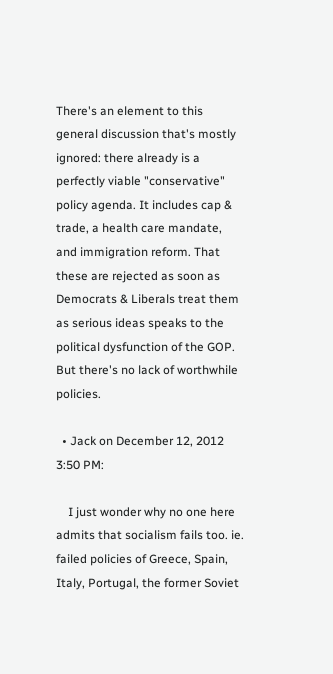There's an element to this general discussion that's mostly ignored: there already is a perfectly viable "conservative" policy agenda. It includes cap & trade, a health care mandate, and immigration reform. That these are rejected as soon as Democrats & Liberals treat them as serious ideas speaks to the political dysfunction of the GOP. But there's no lack of worthwhile policies.

  • Jack on December 12, 2012 3:50 PM:

    I just wonder why no one here admits that socialism fails too. ie. failed policies of Greece, Spain, Italy, Portugal, the former Soviet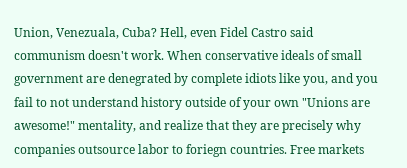Union, Venezuala, Cuba? Hell, even Fidel Castro said communism doesn't work. When conservative ideals of small government are denegrated by complete idiots like you, and you fail to not understand history outside of your own "Unions are awesome!" mentality, and realize that they are precisely why companies outsource labor to foriegn countries. Free markets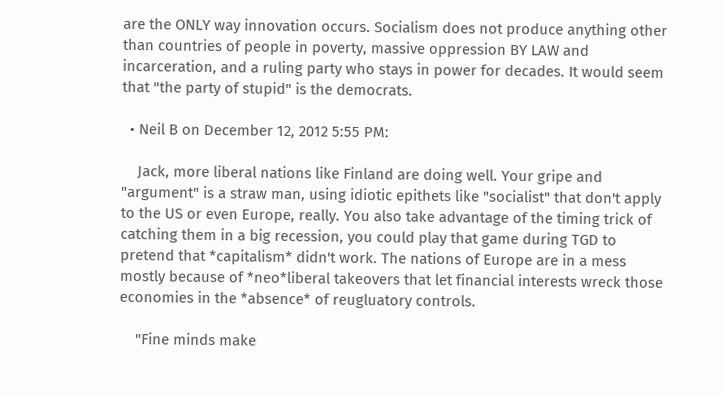are the ONLY way innovation occurs. Socialism does not produce anything other than countries of people in poverty, massive oppression BY LAW and incarceration, and a ruling party who stays in power for decades. It would seem that "the party of stupid" is the democrats.

  • Neil B on December 12, 2012 5:55 PM:

    Jack, more liberal nations like Finland are doing well. Your gripe and "argument" is a straw man, using idiotic epithets like "socialist" that don't apply to the US or even Europe, really. You also take advantage of the timing trick of catching them in a big recession, you could play that game during TGD to pretend that *capitalism* didn't work. The nations of Europe are in a mess mostly because of *neo*liberal takeovers that let financial interests wreck those economies in the *absence* of reugluatory controls.

    "Fine minds make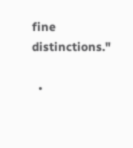fine distinctions."

  •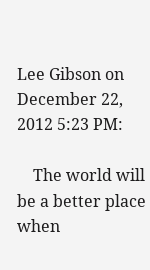Lee Gibson on December 22, 2012 5:23 PM:

    The world will be a better place when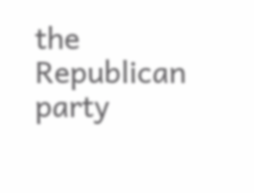the Republican party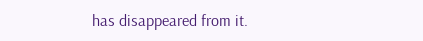has disappeared from it.